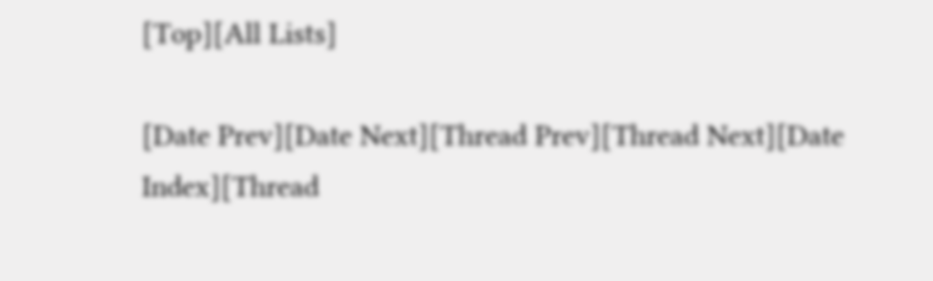[Top][All Lists]

[Date Prev][Date Next][Thread Prev][Thread Next][Date Index][Thread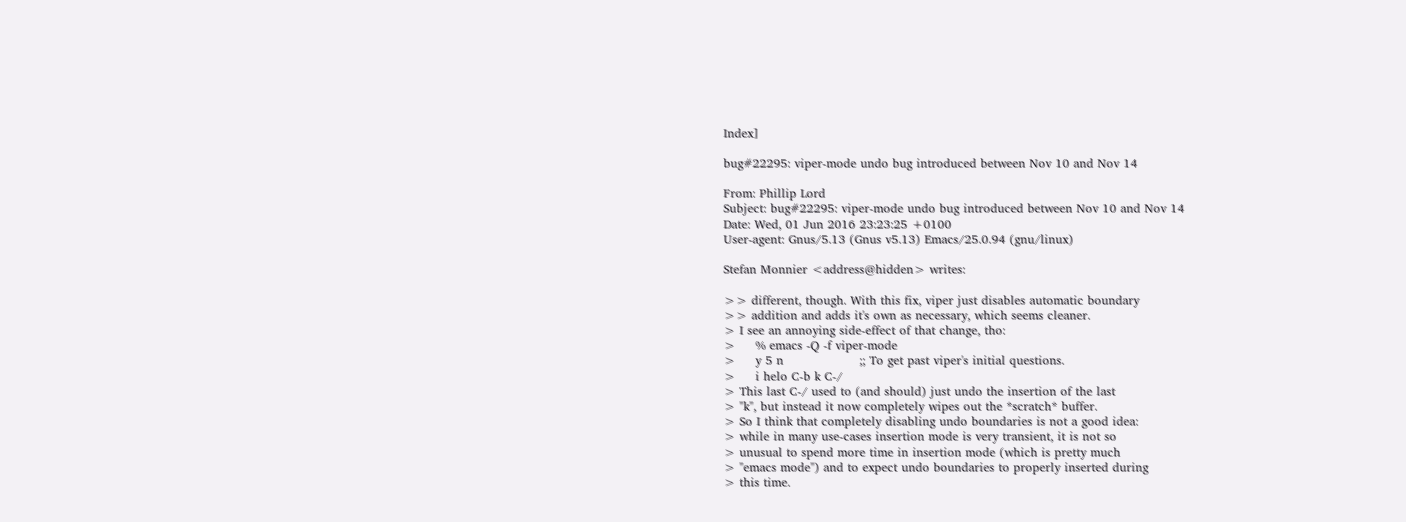Index]

bug#22295: viper-mode undo bug introduced between Nov 10 and Nov 14

From: Phillip Lord
Subject: bug#22295: viper-mode undo bug introduced between Nov 10 and Nov 14
Date: Wed, 01 Jun 2016 23:23:25 +0100
User-agent: Gnus/5.13 (Gnus v5.13) Emacs/25.0.94 (gnu/linux)

Stefan Monnier <address@hidden> writes:

>> different, though. With this fix, viper just disables automatic boundary
>> addition and adds it's own as necessary, which seems cleaner.
> I see an annoying side-effect of that change, tho:
>     % emacs -Q -f viper-mode
>     y 5 n                   ;; To get past viper's initial questions.
>     i helo C-b k C-/
> This last C-/ used to (and should) just undo the insertion of the last
> "k", but instead it now completely wipes out the *scratch* buffer.
> So I think that completely disabling undo boundaries is not a good idea:
> while in many use-cases insertion mode is very transient, it is not so
> unusual to spend more time in insertion mode (which is pretty much
> "emacs mode") and to expect undo boundaries to properly inserted during
> this time.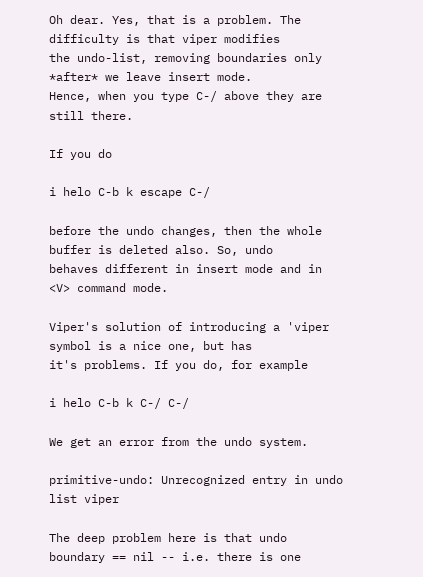Oh dear. Yes, that is a problem. The difficulty is that viper modifies
the undo-list, removing boundaries only *after* we leave insert mode.
Hence, when you type C-/ above they are still there.

If you do

i helo C-b k escape C-/

before the undo changes, then the whole buffer is deleted also. So, undo
behaves different in insert mode and in <V> command mode.

Viper's solution of introducing a 'viper symbol is a nice one, but has
it's problems. If you do, for example

i helo C-b k C-/ C-/

We get an error from the undo system.

primitive-undo: Unrecognized entry in undo list viper

The deep problem here is that undo boundary == nil -- i.e. there is one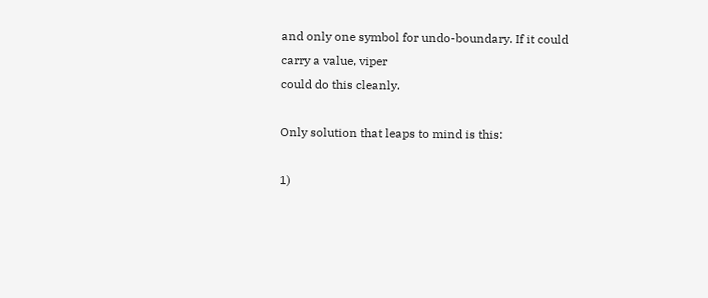and only one symbol for undo-boundary. If it could carry a value, viper
could do this cleanly.

Only solution that leaps to mind is this:

1)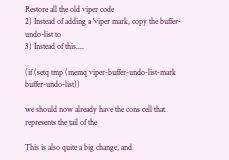Restore all the old viper code
2) Instead of adding a 'viper mark, copy the buffer-undo-list to
3) Instead of this....

(if (setq tmp (memq viper-buffer-undo-list-mark buffer-undo-list))

we should now already have the cons cell that represents the tail of the

This is also quite a big change, and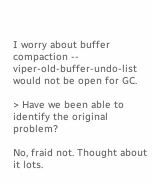I worry about buffer compaction --
viper-old-buffer-undo-list would not be open for GC.

> Have we been able to identify the original problem?

No, fraid not. Thought about it lots.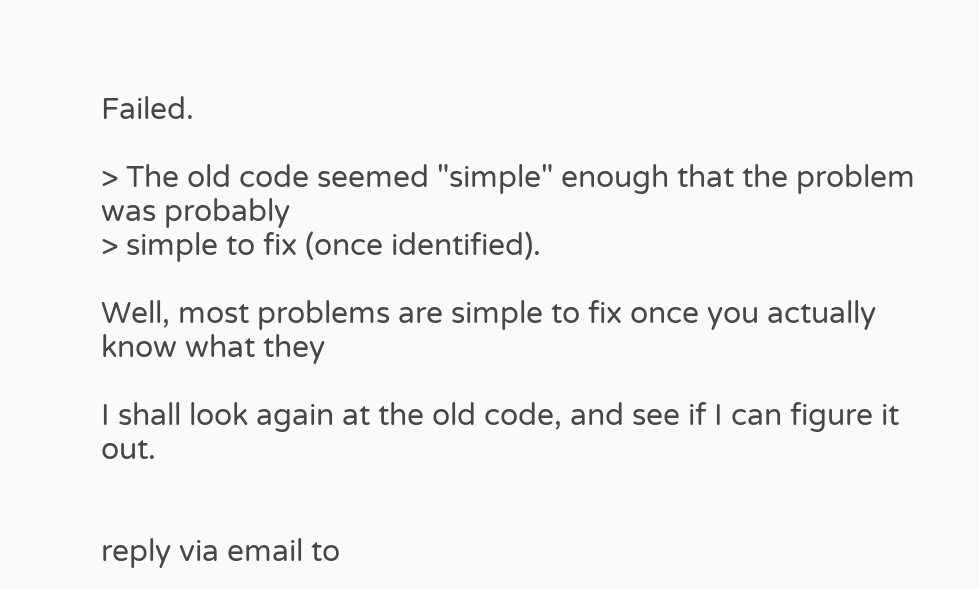Failed.

> The old code seemed "simple" enough that the problem was probably
> simple to fix (once identified).

Well, most problems are simple to fix once you actually know what they

I shall look again at the old code, and see if I can figure it out.


reply via email to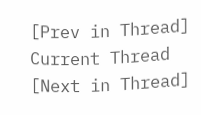[Prev in Thread] Current Thread [Next in Thread]